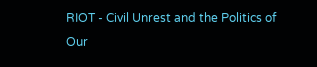RIOT - Civil Unrest and the Politics of Our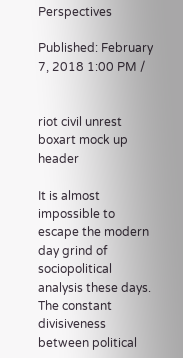Perspectives

Published: February 7, 2018 1:00 PM /


riot civil unrest boxart mock up header

It is almost impossible to escape the modern day grind of sociopolitical analysis these days. The constant divisiveness between political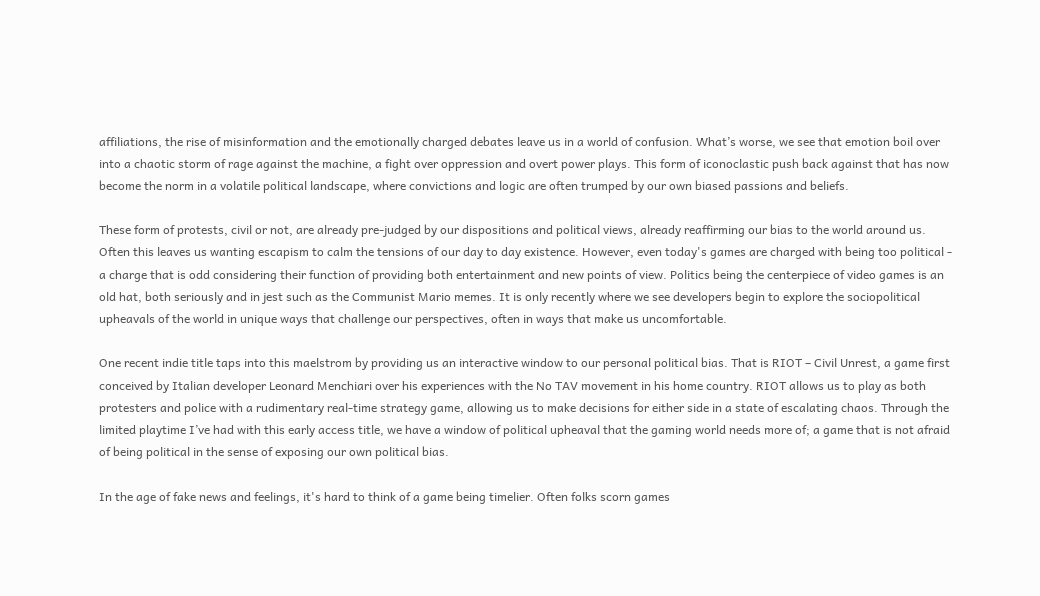affiliations, the rise of misinformation and the emotionally charged debates leave us in a world of confusion. What’s worse, we see that emotion boil over into a chaotic storm of rage against the machine, a fight over oppression and overt power plays. This form of iconoclastic push back against that has now become the norm in a volatile political landscape, where convictions and logic are often trumped by our own biased passions and beliefs.

These form of protests, civil or not, are already pre-judged by our dispositions and political views, already reaffirming our bias to the world around us. Often this leaves us wanting escapism to calm the tensions of our day to day existence. However, even today's games are charged with being too political -  a charge that is odd considering their function of providing both entertainment and new points of view. Politics being the centerpiece of video games is an old hat, both seriously and in jest such as the Communist Mario memes. It is only recently where we see developers begin to explore the sociopolitical upheavals of the world in unique ways that challenge our perspectives, often in ways that make us uncomfortable.

One recent indie title taps into this maelstrom by providing us an interactive window to our personal political bias. That is RIOT – Civil Unrest, a game first conceived by Italian developer Leonard Menchiari over his experiences with the No TAV movement in his home country. RIOT allows us to play as both protesters and police with a rudimentary real-time strategy game, allowing us to make decisions for either side in a state of escalating chaos. Through the limited playtime I’ve had with this early access title, we have a window of political upheaval that the gaming world needs more of; a game that is not afraid of being political in the sense of exposing our own political bias.

In the age of fake news and feelings, it's hard to think of a game being timelier. Often folks scorn games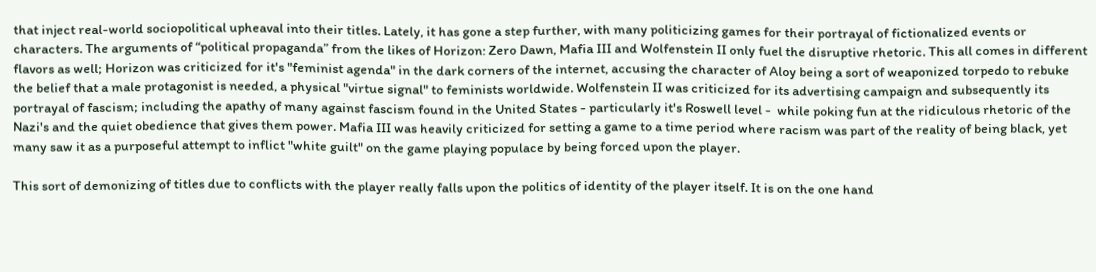that inject real-world sociopolitical upheaval into their titles. Lately, it has gone a step further, with many politicizing games for their portrayal of fictionalized events or characters. The arguments of “political propaganda” from the likes of Horizon: Zero Dawn, Mafia III and Wolfenstein II only fuel the disruptive rhetoric. This all comes in different flavors as well; Horizon was criticized for it's "feminist agenda" in the dark corners of the internet, accusing the character of Aloy being a sort of weaponized torpedo to rebuke the belief that a male protagonist is needed, a physical "virtue signal" to feminists worldwide. Wolfenstein II was criticized for its advertising campaign and subsequently its portrayal of fascism; including the apathy of many against fascism found in the United States - particularly it's Roswell level -  while poking fun at the ridiculous rhetoric of the Nazi's and the quiet obedience that gives them power. Mafia III was heavily criticized for setting a game to a time period where racism was part of the reality of being black, yet many saw it as a purposeful attempt to inflict "white guilt" on the game playing populace by being forced upon the player.

This sort of demonizing of titles due to conflicts with the player really falls upon the politics of identity of the player itself. It is on the one hand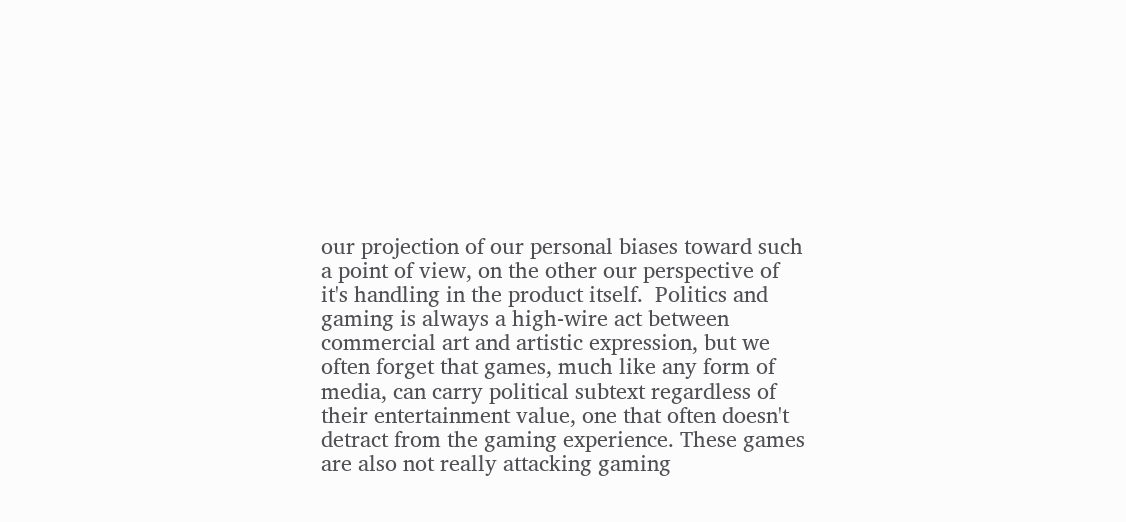our projection of our personal biases toward such a point of view, on the other our perspective of it's handling in the product itself.  Politics and gaming is always a high-wire act between commercial art and artistic expression, but we often forget that games, much like any form of media, can carry political subtext regardless of their entertainment value, one that often doesn't detract from the gaming experience. These games are also not really attacking gaming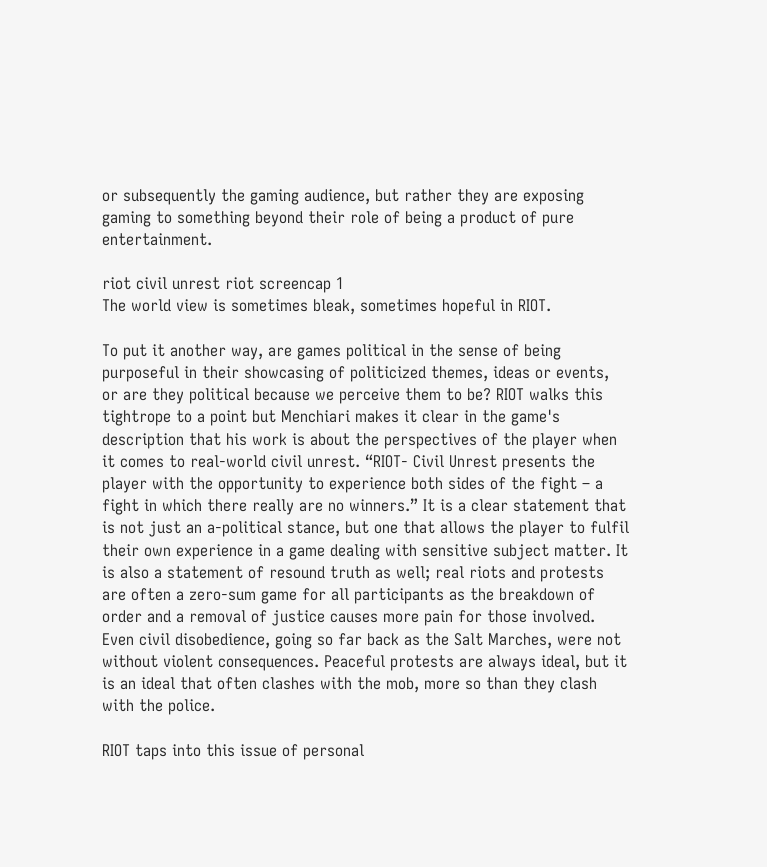or subsequently the gaming audience, but rather they are exposing gaming to something beyond their role of being a product of pure entertainment.

riot civil unrest riot screencap 1
The world view is sometimes bleak, sometimes hopeful in RIOT.

To put it another way, are games political in the sense of being purposeful in their showcasing of politicized themes, ideas or events, or are they political because we perceive them to be? RIOT walks this tightrope to a point but Menchiari makes it clear in the game's description that his work is about the perspectives of the player when it comes to real-world civil unrest. “RIOT- Civil Unrest presents the player with the opportunity to experience both sides of the fight – a fight in which there really are no winners.” It is a clear statement that is not just an a-political stance, but one that allows the player to fulfil their own experience in a game dealing with sensitive subject matter. It is also a statement of resound truth as well; real riots and protests are often a zero-sum game for all participants as the breakdown of order and a removal of justice causes more pain for those involved. Even civil disobedience, going so far back as the Salt Marches, were not without violent consequences. Peaceful protests are always ideal, but it is an ideal that often clashes with the mob, more so than they clash with the police.

RIOT taps into this issue of personal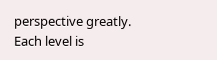perspective greatly. Each level is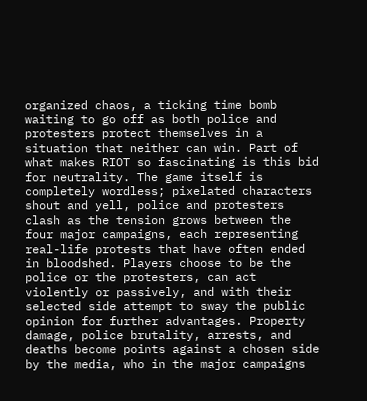organized chaos, a ticking time bomb waiting to go off as both police and protesters protect themselves in a situation that neither can win. Part of what makes RIOT so fascinating is this bid for neutrality. The game itself is completely wordless; pixelated characters shout and yell, police and protesters clash as the tension grows between the four major campaigns, each representing real-life protests that have often ended in bloodshed. Players choose to be the police or the protesters, can act violently or passively, and with their selected side attempt to sway the public opinion for further advantages. Property damage, police brutality, arrests, and deaths become points against a chosen side by the media, who in the major campaigns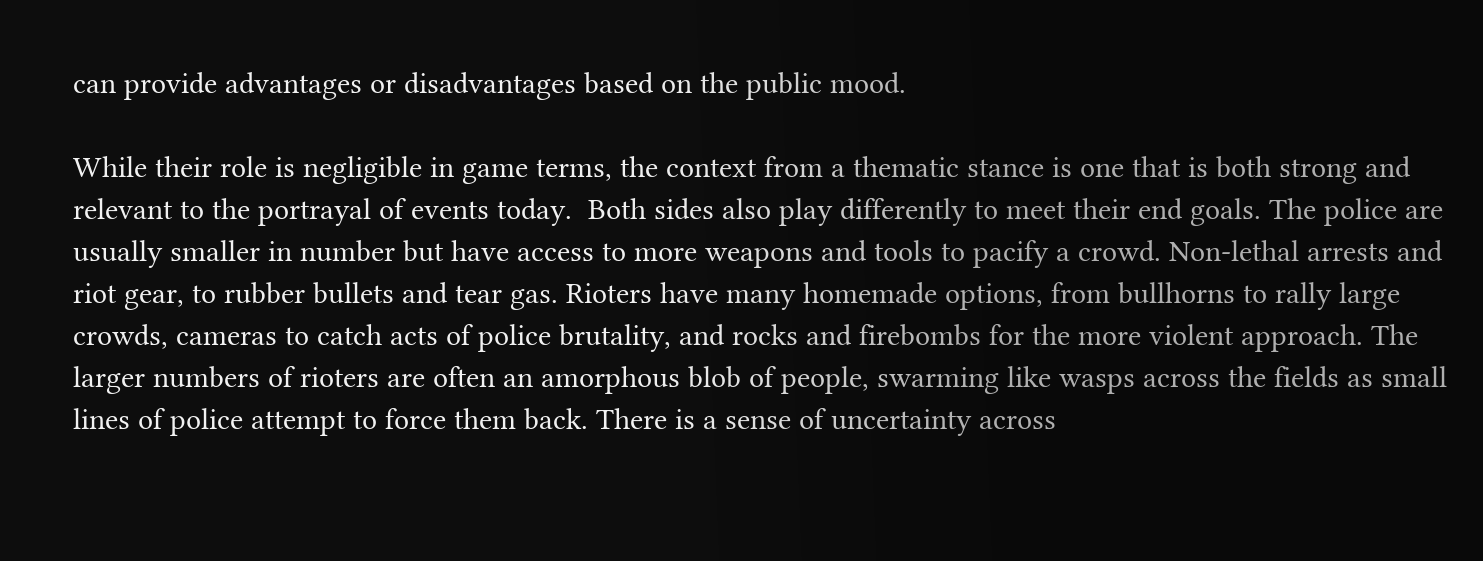can provide advantages or disadvantages based on the public mood.

While their role is negligible in game terms, the context from a thematic stance is one that is both strong and relevant to the portrayal of events today.  Both sides also play differently to meet their end goals. The police are usually smaller in number but have access to more weapons and tools to pacify a crowd. Non-lethal arrests and riot gear, to rubber bullets and tear gas. Rioters have many homemade options, from bullhorns to rally large crowds, cameras to catch acts of police brutality, and rocks and firebombs for the more violent approach. The larger numbers of rioters are often an amorphous blob of people, swarming like wasps across the fields as small lines of police attempt to force them back. There is a sense of uncertainty across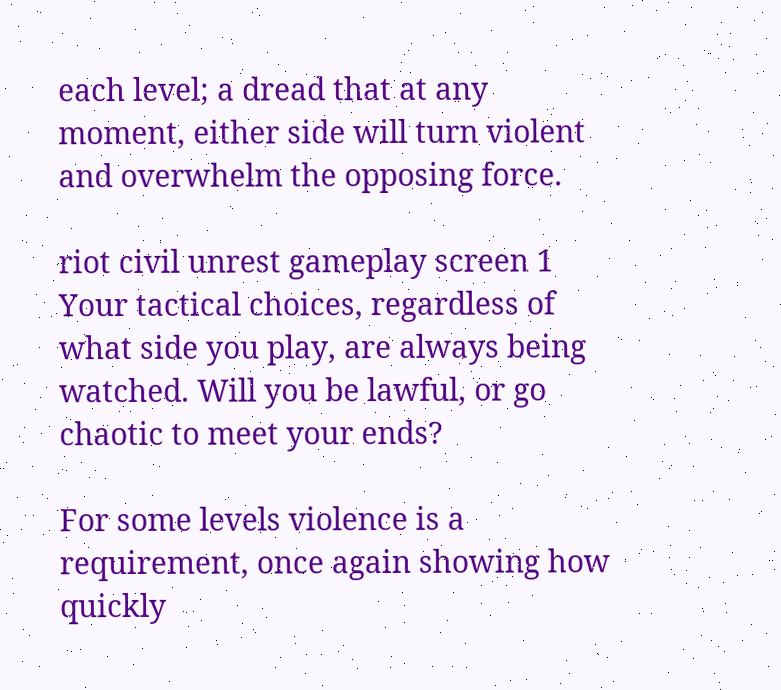each level; a dread that at any moment, either side will turn violent and overwhelm the opposing force.

riot civil unrest gameplay screen 1
Your tactical choices, regardless of what side you play, are always being watched. Will you be lawful, or go chaotic to meet your ends?

For some levels violence is a requirement, once again showing how quickly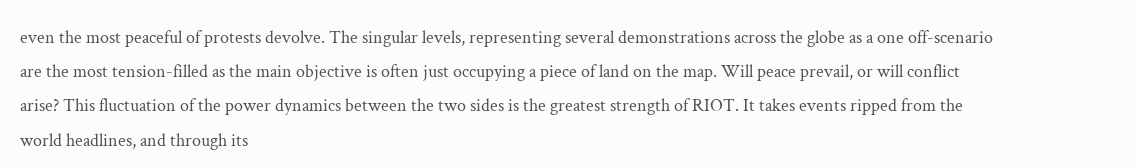even the most peaceful of protests devolve. The singular levels, representing several demonstrations across the globe as a one off-scenario are the most tension-filled as the main objective is often just occupying a piece of land on the map. Will peace prevail, or will conflict arise? This fluctuation of the power dynamics between the two sides is the greatest strength of RIOT. It takes events ripped from the world headlines, and through its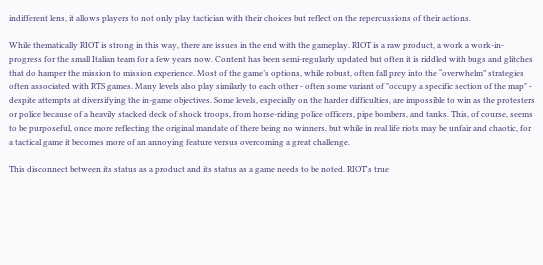indifferent lens, it allows players to not only play tactician with their choices but reflect on the repercussions of their actions.

While thematically RIOT is strong in this way, there are issues in the end with the gameplay. RIOT is a raw product, a work a work-in-progress for the small Italian team for a few years now. Content has been semi-regularly updated but often it is riddled with bugs and glitches that do hamper the mission to mission experience. Most of the game’s options, while robust, often fall prey into the “overwhelm” strategies often associated with RTS games. Many levels also play similarly to each other - often some variant of "occupy a specific section of the map" - despite attempts at diversifying the in-game objectives. Some levels, especially on the harder difficulties, are impossible to win as the protesters or police because of a heavily stacked deck of shock troops, from horse-riding police officers, pipe bombers, and tanks. This, of course, seems to be purposeful, once more reflecting the original mandate of there being no winners, but while in real life riots may be unfair and chaotic, for a tactical game it becomes more of an annoying feature versus overcoming a great challenge.

This disconnect between its status as a product and its status as a game needs to be noted. RIOT's true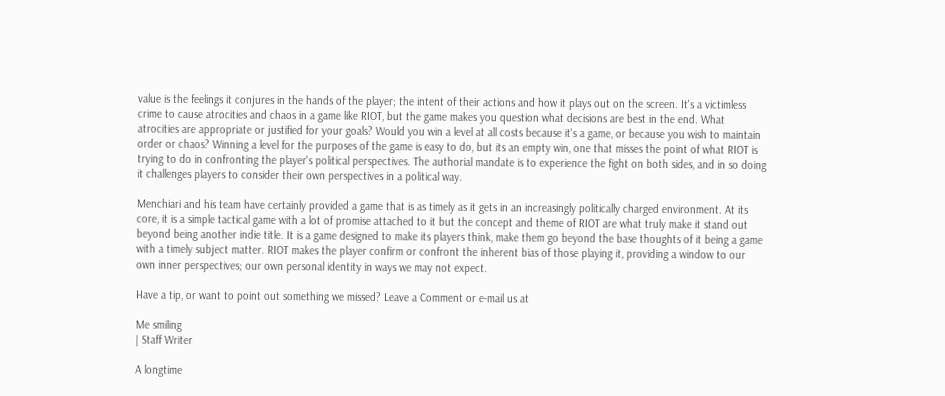value is the feelings it conjures in the hands of the player; the intent of their actions and how it plays out on the screen. It's a victimless crime to cause atrocities and chaos in a game like RIOT, but the game makes you question what decisions are best in the end. What atrocities are appropriate or justified for your goals? Would you win a level at all costs because it's a game, or because you wish to maintain order or chaos? Winning a level for the purposes of the game is easy to do, but its an empty win, one that misses the point of what RIOT is trying to do in confronting the player's political perspectives. The authorial mandate is to experience the fight on both sides, and in so doing it challenges players to consider their own perspectives in a political way.

Menchiari and his team have certainly provided a game that is as timely as it gets in an increasingly politically charged environment. At its core, it is a simple tactical game with a lot of promise attached to it but the concept and theme of RIOT are what truly make it stand out beyond being another indie title. It is a game designed to make its players think, make them go beyond the base thoughts of it being a game with a timely subject matter. RIOT makes the player confirm or confront the inherent bias of those playing it, providing a window to our own inner perspectives; our own personal identity in ways we may not expect.

Have a tip, or want to point out something we missed? Leave a Comment or e-mail us at

Me smiling
| Staff Writer

A longtime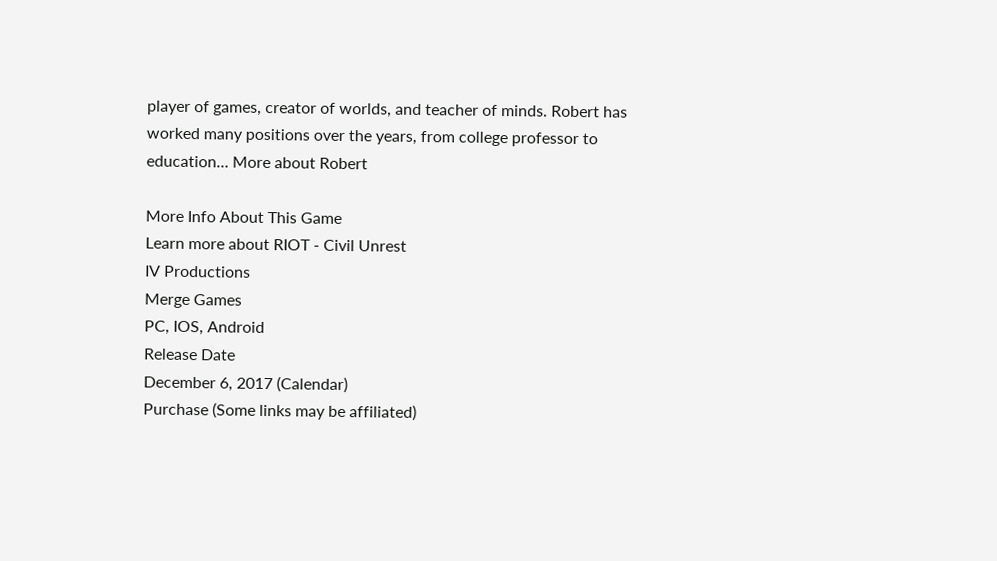player of games, creator of worlds, and teacher of minds. Robert has worked many positions over the years, from college professor to education… More about Robert

More Info About This Game
Learn more about RIOT - Civil Unrest
IV Productions
Merge Games
PC, IOS, Android
Release Date
December 6, 2017 (Calendar)
Purchase (Some links may be affiliated)